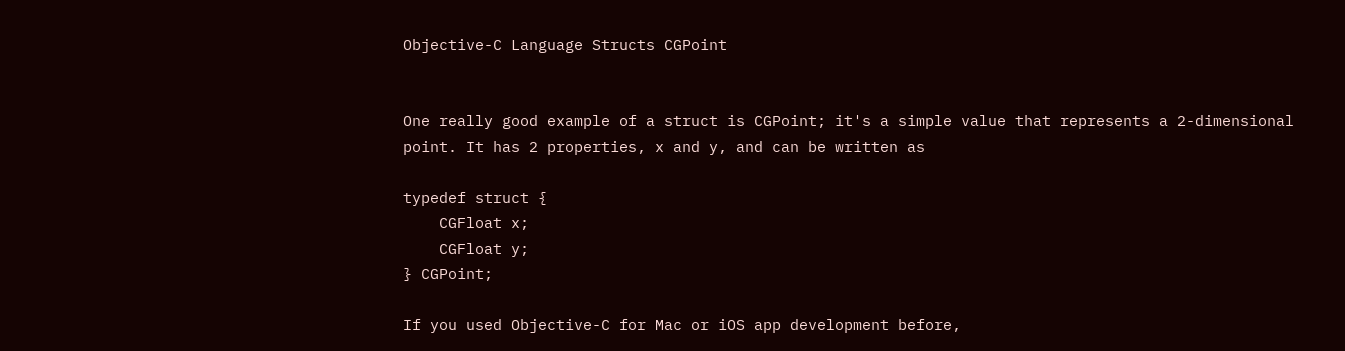Objective-C Language Structs CGPoint


One really good example of a struct is CGPoint; it's a simple value that represents a 2-dimensional point. It has 2 properties, x and y, and can be written as

typedef struct {
    CGFloat x;
    CGFloat y;
} CGPoint;

If you used Objective-C for Mac or iOS app development before,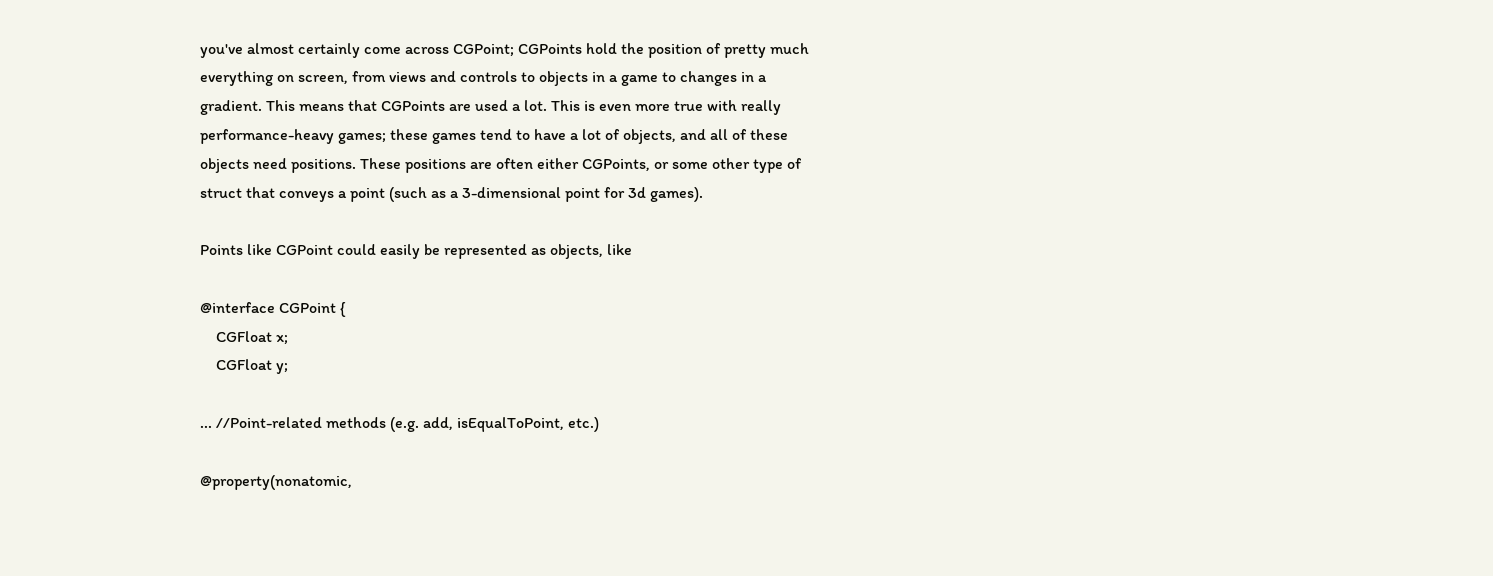you've almost certainly come across CGPoint; CGPoints hold the position of pretty much everything on screen, from views and controls to objects in a game to changes in a gradient. This means that CGPoints are used a lot. This is even more true with really performance-heavy games; these games tend to have a lot of objects, and all of these objects need positions. These positions are often either CGPoints, or some other type of struct that conveys a point (such as a 3-dimensional point for 3d games).

Points like CGPoint could easily be represented as objects, like

@interface CGPoint {
    CGFloat x;
    CGFloat y;

... //Point-related methods (e.g. add, isEqualToPoint, etc.)

@property(nonatomic,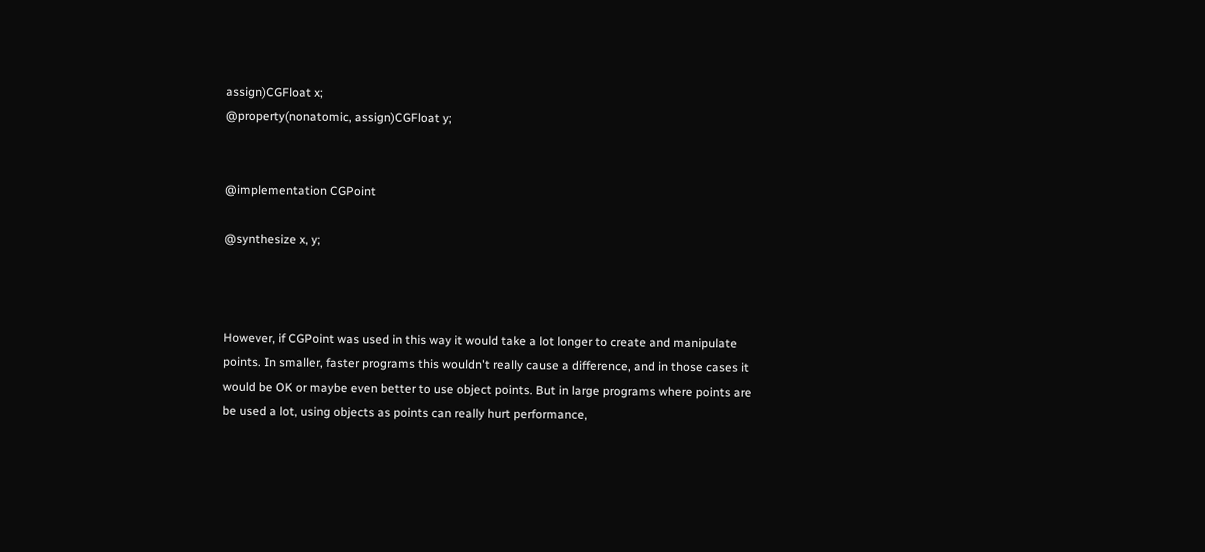assign)CGFloat x;
@property(nonatomic, assign)CGFloat y;


@implementation CGPoint

@synthesize x, y;



However, if CGPoint was used in this way it would take a lot longer to create and manipulate points. In smaller, faster programs this wouldn't really cause a difference, and in those cases it would be OK or maybe even better to use object points. But in large programs where points are be used a lot, using objects as points can really hurt performance,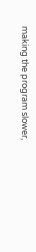making the program slower,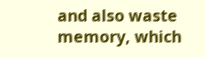and also waste memory, which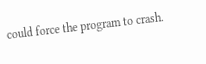could force the program to crash.